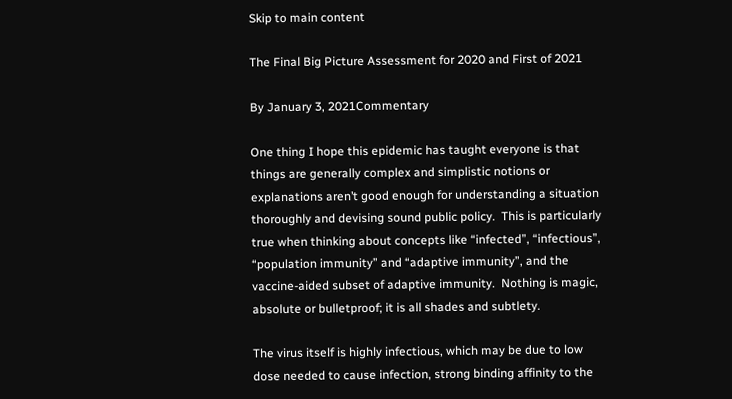Skip to main content

The Final Big Picture Assessment for 2020 and First of 2021

By January 3, 2021Commentary

One thing I hope this epidemic has taught everyone is that things are generally complex and simplistic notions or explanations aren’t good enough for understanding a situation thoroughly and devising sound public policy.  This is particularly true when thinking about concepts like “infected”, “infectious”, “population immunity” and “adaptive immunity”, and the vaccine-aided subset of adaptive immunity.  Nothing is magic, absolute or bulletproof; it is all shades and subtlety.

The virus itself is highly infectious, which may be due to low dose needed to cause infection, strong binding affinity to the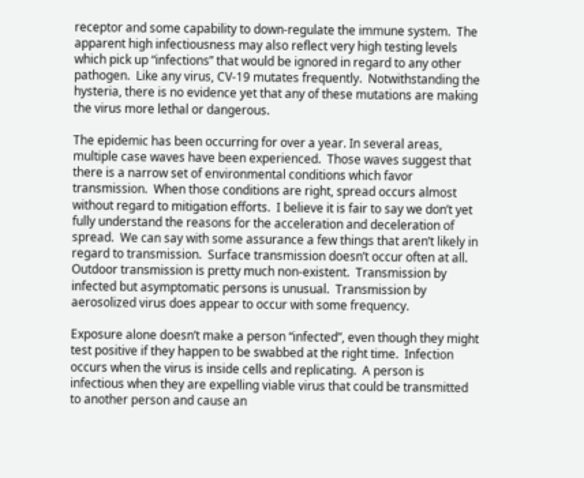receptor and some capability to down-regulate the immune system.  The apparent high infectiousness may also reflect very high testing levels which pick up “infections” that would be ignored in regard to any other pathogen.  Like any virus, CV-19 mutates frequently.  Notwithstanding the hysteria, there is no evidence yet that any of these mutations are making the virus more lethal or dangerous.

The epidemic has been occurring for over a year. In several areas, multiple case waves have been experienced.  Those waves suggest that there is a narrow set of environmental conditions which favor transmission.  When those conditions are right, spread occurs almost without regard to mitigation efforts.  I believe it is fair to say we don’t yet fully understand the reasons for the acceleration and deceleration of spread.  We can say with some assurance a few things that aren’t likely in regard to transmission.  Surface transmission doesn’t occur often at all.  Outdoor transmission is pretty much non-existent.  Transmission by infected but asymptomatic persons is unusual.  Transmission by aerosolized virus does appear to occur with some frequency.

Exposure alone doesn’t make a person “infected”, even though they might test positive if they happen to be swabbed at the right time.  Infection occurs when the virus is inside cells and replicating.  A person is infectious when they are expelling viable virus that could be transmitted to another person and cause an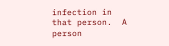infection in that person.  A person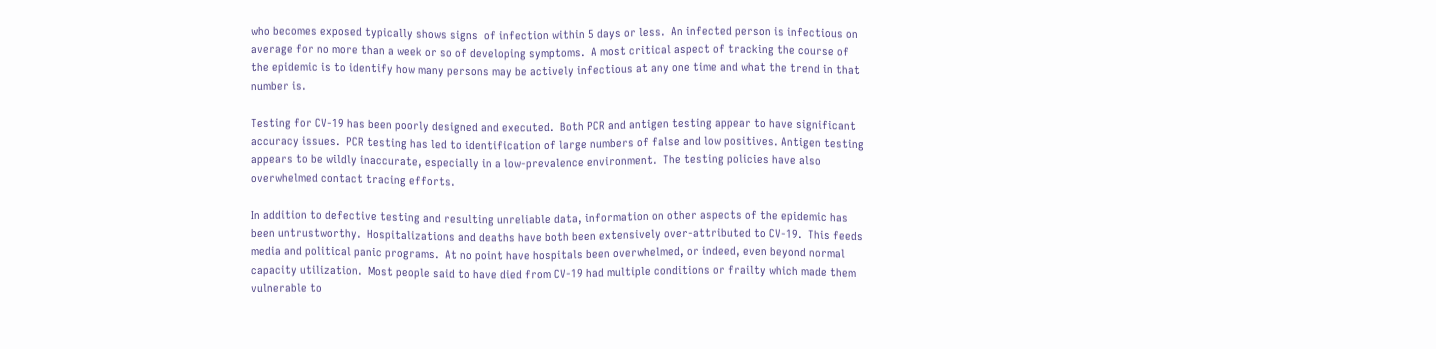who becomes exposed typically shows signs  of infection within 5 days or less.  An infected person is infectious on average for no more than a week or so of developing symptoms.  A most critical aspect of tracking the course of the epidemic is to identify how many persons may be actively infectious at any one time and what the trend in that number is.

Testing for CV-19 has been poorly designed and executed.  Both PCR and antigen testing appear to have significant accuracy issues.  PCR testing has led to identification of large numbers of false and low positives. Antigen testing appears to be wildly inaccurate, especially in a low-prevalence environment.  The testing policies have also overwhelmed contact tracing efforts.

In addition to defective testing and resulting unreliable data, information on other aspects of the epidemic has been untrustworthy.  Hospitalizations and deaths have both been extensively over-attributed to CV-19.  This feeds media and political panic programs.  At no point have hospitals been overwhelmed, or indeed, even beyond normal capacity utilization.  Most people said to have died from CV-19 had multiple conditions or frailty which made them vulnerable to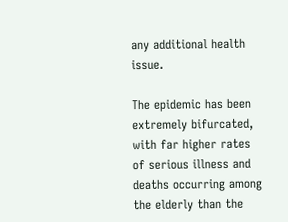any additional health issue.

The epidemic has been extremely bifurcated, with far higher rates of serious illness and deaths occurring among the elderly than the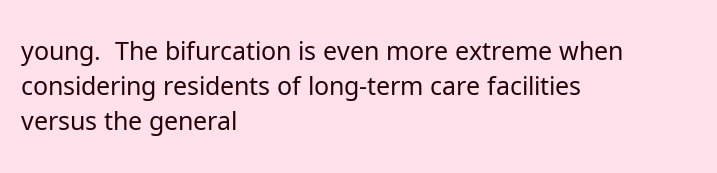young.  The bifurcation is even more extreme when considering residents of long-term care facilities versus the general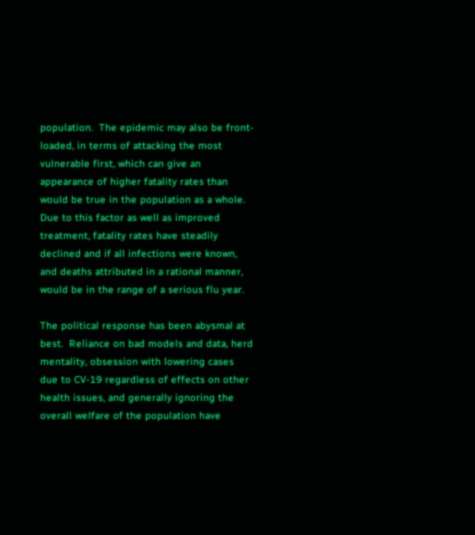population.  The epidemic may also be front-loaded, in terms of attacking the most vulnerable first, which can give an appearance of higher fatality rates than would be true in the population as a whole.  Due to this factor as well as improved treatment, fatality rates have steadily declined and if all infections were known, and deaths attributed in a rational manner, would be in the range of a serious flu year.

The political response has been abysmal at best.  Reliance on bad models and data, herd mentality, obsession with lowering cases due to CV-19 regardless of effects on other health issues, and generally ignoring the overall welfare of the population have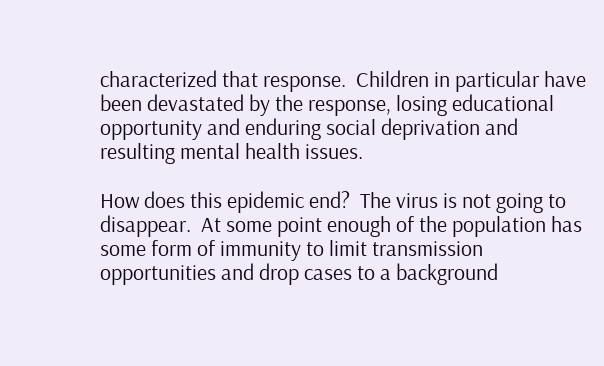characterized that response.  Children in particular have been devastated by the response, losing educational opportunity and enduring social deprivation and resulting mental health issues.

How does this epidemic end?  The virus is not going to disappear.  At some point enough of the population has some form of immunity to limit transmission opportunities and drop cases to a background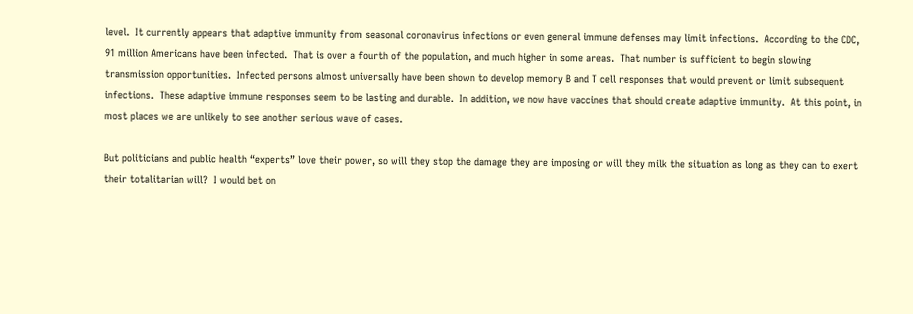level.  It currently appears that adaptive immunity from seasonal coronavirus infections or even general immune defenses may limit infections.  According to the CDC, 91 million Americans have been infected.  That is over a fourth of the population, and much higher in some areas.  That number is sufficient to begin slowing transmission opportunities.  Infected persons almost universally have been shown to develop memory B and T cell responses that would prevent or limit subsequent infections.  These adaptive immune responses seem to be lasting and durable.  In addition, we now have vaccines that should create adaptive immunity.  At this point, in most places we are unlikely to see another serious wave of cases.

But politicians and public health “experts” love their power, so will they stop the damage they are imposing or will they milk the situation as long as they can to exert their totalitarian will?  I would bet on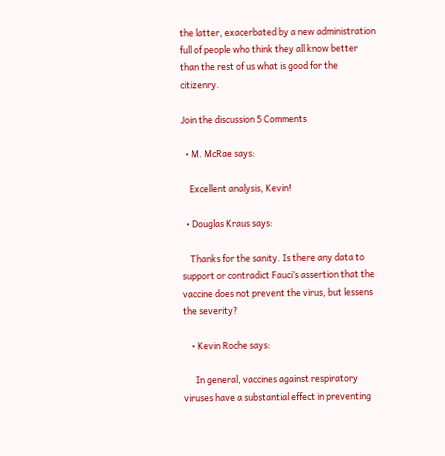the latter, exacerbated by a new administration full of people who think they all know better than the rest of us what is good for the citizenry.

Join the discussion 5 Comments

  • M. McRae says:

    Excellent analysis, Kevin!

  • Douglas Kraus says:

    Thanks for the sanity. Is there any data to support or contradict Fauci’s assertion that the vaccine does not prevent the virus, but lessens the severity?

    • Kevin Roche says:

      In general, vaccines against respiratory viruses have a substantial effect in preventing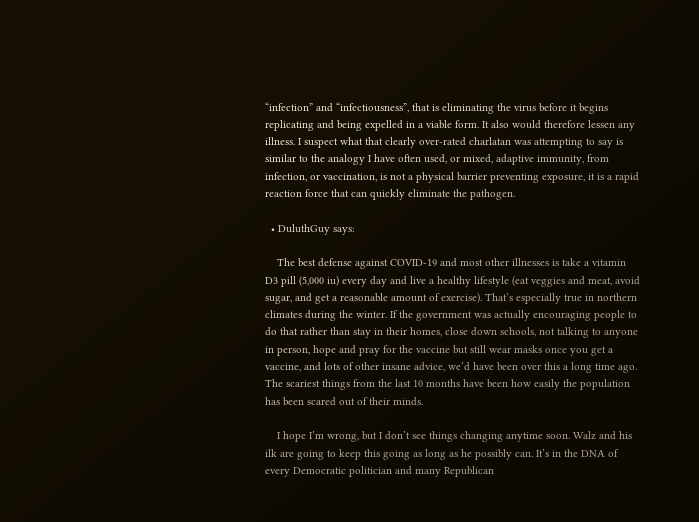“infection” and “infectiousness”, that is eliminating the virus before it begins replicating and being expelled in a viable form. It also would therefore lessen any illness. I suspect what that clearly over-rated charlatan was attempting to say is similar to the analogy I have often used, or mixed, adaptive immunity, from infection, or vaccination, is not a physical barrier preventing exposure, it is a rapid reaction force that can quickly eliminate the pathogen.

  • DuluthGuy says:

    The best defense against COVID-19 and most other illnesses is take a vitamin D3 pill (5,000 iu) every day and live a healthy lifestyle (eat veggies and meat, avoid sugar, and get a reasonable amount of exercise). That’s especially true in northern climates during the winter. If the government was actually encouraging people to do that rather than stay in their homes, close down schools, not talking to anyone in person, hope and pray for the vaccine but still wear masks once you get a vaccine, and lots of other insane advice, we’d have been over this a long time ago. The scariest things from the last 10 months have been how easily the population has been scared out of their minds.

    I hope I’m wrong, but I don’t see things changing anytime soon. Walz and his ilk are going to keep this going as long as he possibly can. It’s in the DNA of every Democratic politician and many Republican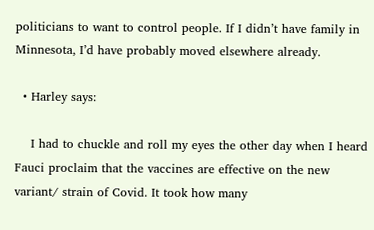politicians to want to control people. If I didn’t have family in Minnesota, I’d have probably moved elsewhere already.

  • Harley says:

    I had to chuckle and roll my eyes the other day when I heard Fauci proclaim that the vaccines are effective on the new variant/ strain of Covid. It took how many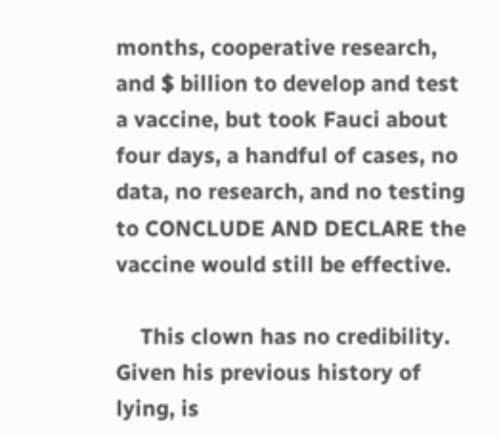months, cooperative research, and $ billion to develop and test a vaccine, but took Fauci about four days, a handful of cases, no data, no research, and no testing to CONCLUDE AND DECLARE the vaccine would still be effective.

    This clown has no credibility. Given his previous history of lying, is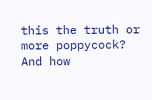this the truth or more poppycock? And how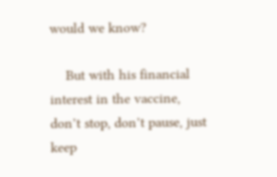would we know?

    But with his financial interest in the vaccine, don’t stop, don’t pause, just keep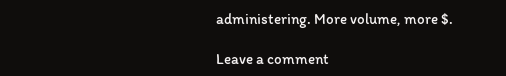administering. More volume, more $.

Leave a comment